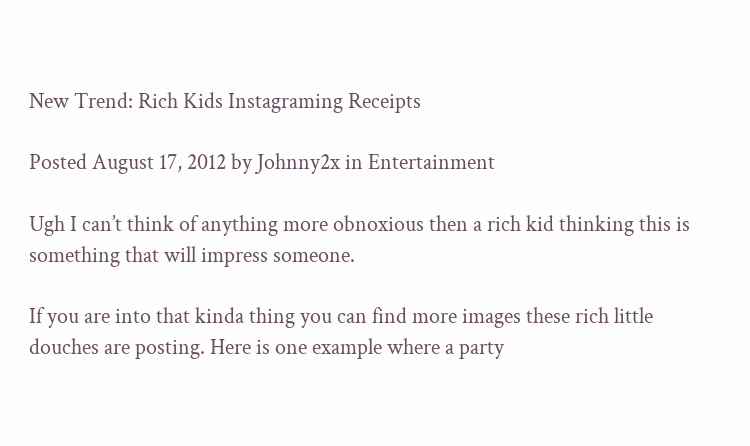New Trend: Rich Kids Instagraming Receipts

Posted August 17, 2012 by Johnny2x in Entertainment

Ugh I can’t think of anything more obnoxious then a rich kid thinking this is something that will impress someone.

If you are into that kinda thing you can find more images these rich little douches are posting. Here is one example where a party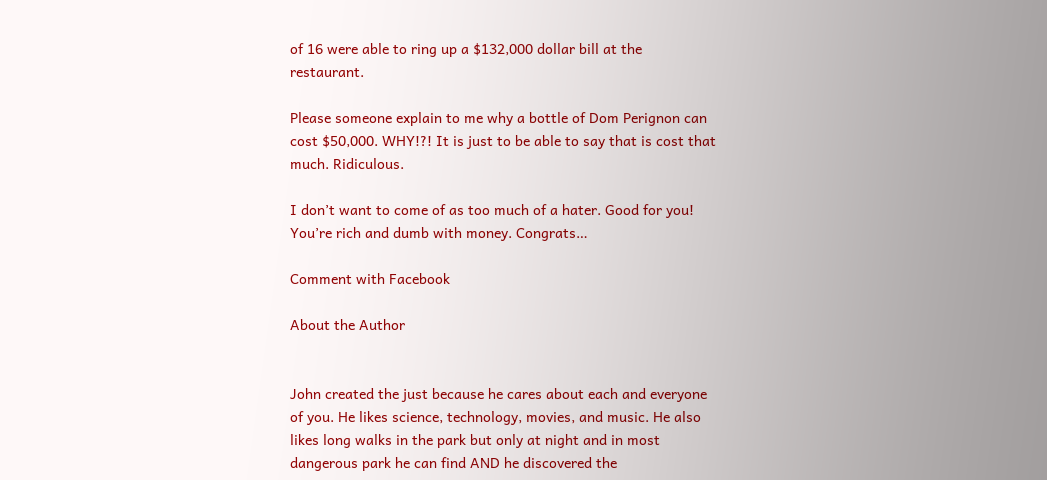of 16 were able to ring up a $132,000 dollar bill at the restaurant.

Please someone explain to me why a bottle of Dom Perignon can cost $50,000. WHY!?! It is just to be able to say that is cost that much. Ridiculous.

I don’t want to come of as too much of a hater. Good for you! You’re rich and dumb with money. Congrats…

Comment with Facebook

About the Author


John created the just because he cares about each and everyone of you. He likes science, technology, movies, and music. He also likes long walks in the park but only at night and in most dangerous park he can find AND he discovered the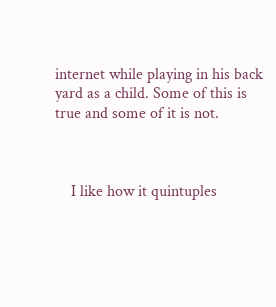internet while playing in his back yard as a child. Some of this is true and some of it is not.



    I like how it quintuples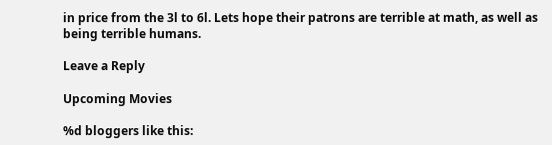in price from the 3l to 6l. Lets hope their patrons are terrible at math, as well as being terrible humans.

Leave a Reply

Upcoming Movies

%d bloggers like this: